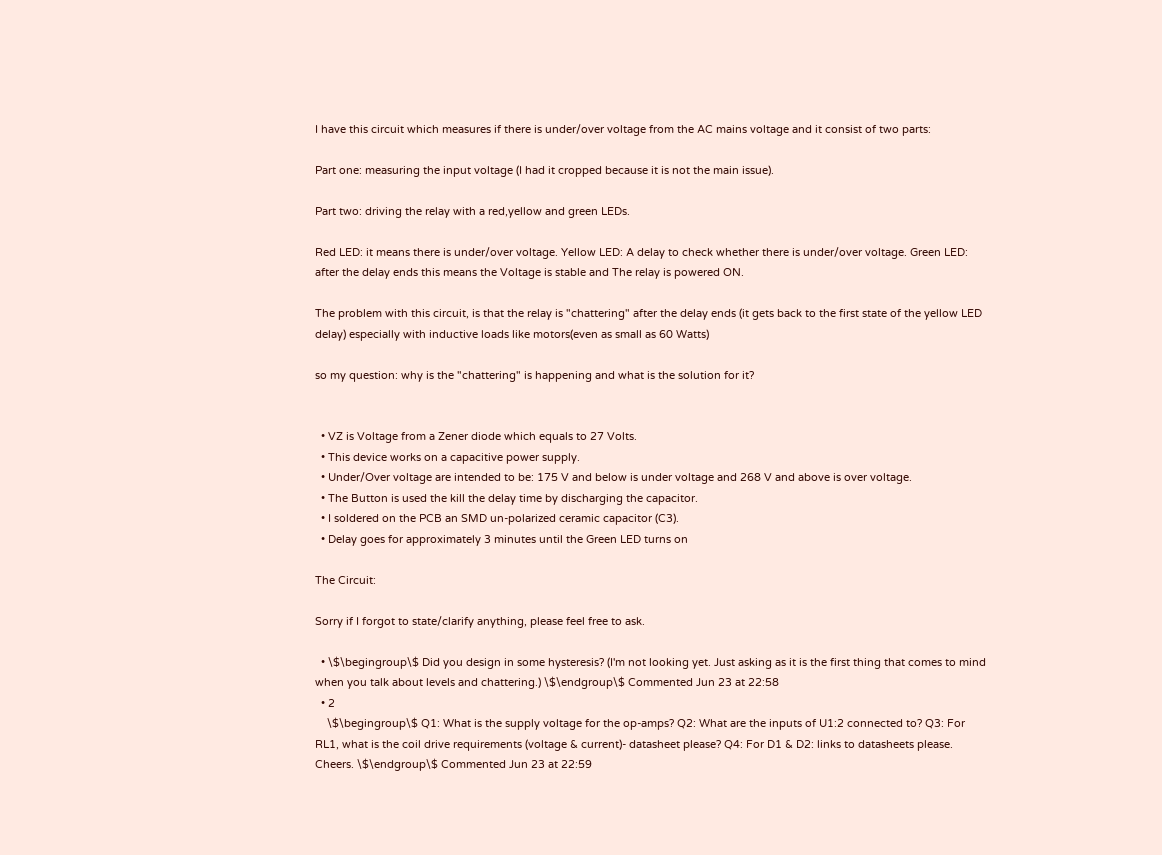I have this circuit which measures if there is under/over voltage from the AC mains voltage and it consist of two parts:

Part one: measuring the input voltage (I had it cropped because it is not the main issue).

Part two: driving the relay with a red,yellow and green LEDs.

Red LED: it means there is under/over voltage. Yellow LED: A delay to check whether there is under/over voltage. Green LED: after the delay ends this means the Voltage is stable and The relay is powered ON.

The problem with this circuit, is that the relay is "chattering" after the delay ends (it gets back to the first state of the yellow LED delay) especially with inductive loads like motors(even as small as 60 Watts)

so my question: why is the "chattering" is happening and what is the solution for it?


  • VZ is Voltage from a Zener diode which equals to 27 Volts.
  • This device works on a capacitive power supply.
  • Under/Over voltage are intended to be: 175 V and below is under voltage and 268 V and above is over voltage.
  • The Button is used the kill the delay time by discharging the capacitor.
  • I soldered on the PCB an SMD un-polarized ceramic capacitor (C3).
  • Delay goes for approximately 3 minutes until the Green LED turns on

The Circuit:

Sorry if I forgot to state/clarify anything, please feel free to ask.

  • \$\begingroup\$ Did you design in some hysteresis? (I'm not looking yet. Just asking as it is the first thing that comes to mind when you talk about levels and chattering.) \$\endgroup\$ Commented Jun 23 at 22:58
  • 2
    \$\begingroup\$ Q1: What is the supply voltage for the op-amps? Q2: What are the inputs of U1:2 connected to? Q3: For RL1, what is the coil drive requirements (voltage & current)- datasheet please? Q4: For D1 & D2: links to datasheets please. Cheers. \$\endgroup\$ Commented Jun 23 at 22:59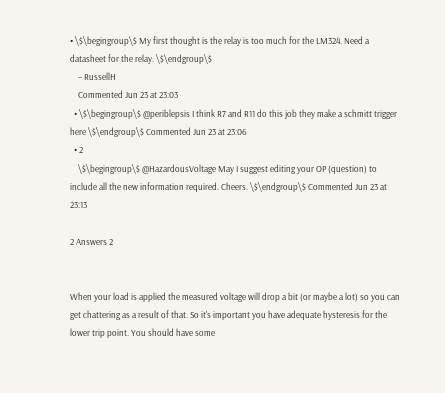• \$\begingroup\$ My first thought is the relay is too much for the LM324. Need a datasheet for the relay. \$\endgroup\$
    – RussellH
    Commented Jun 23 at 23:03
  • \$\begingroup\$ @periblepsis I think R7 and R11 do this job they make a schmitt trigger here \$\endgroup\$ Commented Jun 23 at 23:06
  • 2
    \$\begingroup\$ @HazardousVoltage May I suggest editing your OP (question) to include all the new information required. Cheers. \$\endgroup\$ Commented Jun 23 at 23:13

2 Answers 2


When your load is applied the measured voltage will drop a bit (or maybe a lot) so you can get chattering as a result of that. So it's important you have adequate hysteresis for the lower trip point. You should have some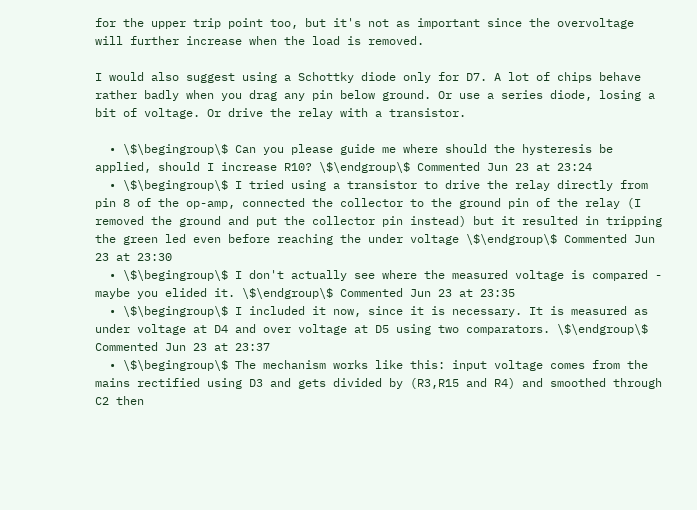for the upper trip point too, but it's not as important since the overvoltage will further increase when the load is removed.

I would also suggest using a Schottky diode only for D7. A lot of chips behave rather badly when you drag any pin below ground. Or use a series diode, losing a bit of voltage. Or drive the relay with a transistor.

  • \$\begingroup\$ Can you please guide me where should the hysteresis be applied, should I increase R10? \$\endgroup\$ Commented Jun 23 at 23:24
  • \$\begingroup\$ I tried using a transistor to drive the relay directly from pin 8 of the op-amp, connected the collector to the ground pin of the relay (I removed the ground and put the collector pin instead) but it resulted in tripping the green led even before reaching the under voltage \$\endgroup\$ Commented Jun 23 at 23:30
  • \$\begingroup\$ I don't actually see where the measured voltage is compared - maybe you elided it. \$\endgroup\$ Commented Jun 23 at 23:35
  • \$\begingroup\$ I included it now, since it is necessary. It is measured as under voltage at D4 and over voltage at D5 using two comparators. \$\endgroup\$ Commented Jun 23 at 23:37
  • \$\begingroup\$ The mechanism works like this: input voltage comes from the mains rectified using D3 and gets divided by (R3,R15 and R4) and smoothed through C2 then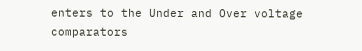enters to the Under and Over voltage comparators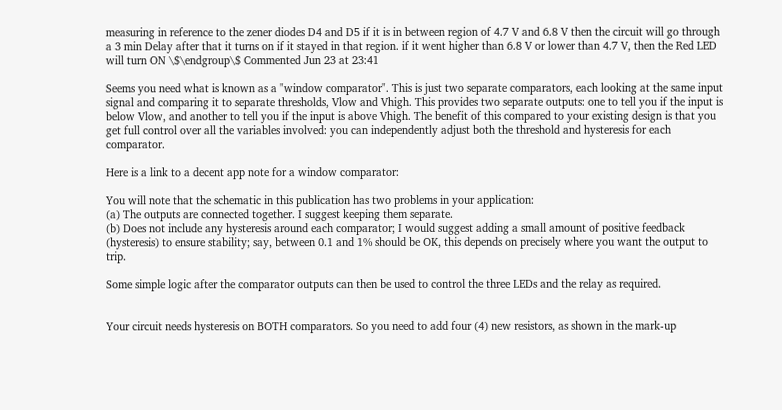measuring in reference to the zener diodes D4 and D5 if it is in between region of 4.7 V and 6.8 V then the circuit will go through a 3 min Delay after that it turns on if it stayed in that region. if it went higher than 6.8 V or lower than 4.7 V, then the Red LED will turn ON \$\endgroup\$ Commented Jun 23 at 23:41

Seems you need what is known as a "window comparator". This is just two separate comparators, each looking at the same input signal and comparing it to separate thresholds, Vlow and Vhigh. This provides two separate outputs: one to tell you if the input is below Vlow, and another to tell you if the input is above Vhigh. The benefit of this compared to your existing design is that you get full control over all the variables involved: you can independently adjust both the threshold and hysteresis for each comparator.

Here is a link to a decent app note for a window comparator:

You will note that the schematic in this publication has two problems in your application:
(a) The outputs are connected together. I suggest keeping them separate.
(b) Does not include any hysteresis around each comparator; I would suggest adding a small amount of positive feedback (hysteresis) to ensure stability; say, between 0.1 and 1% should be OK, this depends on precisely where you want the output to trip.

Some simple logic after the comparator outputs can then be used to control the three LEDs and the relay as required.


Your circuit needs hysteresis on BOTH comparators. So you need to add four (4) new resistors, as shown in the mark-up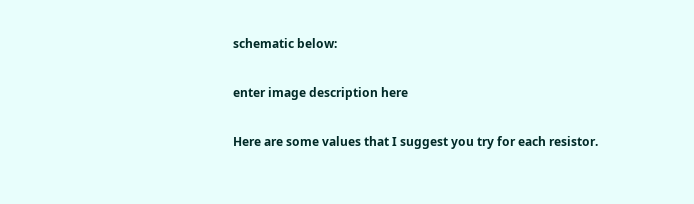schematic below:

enter image description here

Here are some values that I suggest you try for each resistor.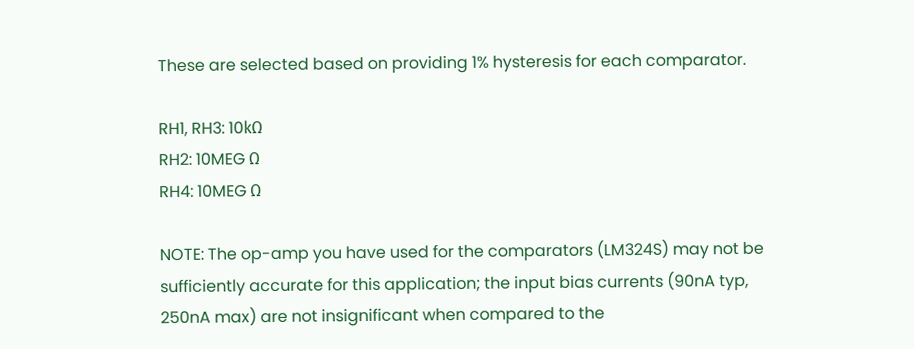These are selected based on providing 1% hysteresis for each comparator.

RH1, RH3: 10kΩ
RH2: 10MEG Ω
RH4: 10MEG Ω

NOTE: The op-amp you have used for the comparators (LM324S) may not be sufficiently accurate for this application; the input bias currents (90nA typ, 250nA max) are not insignificant when compared to the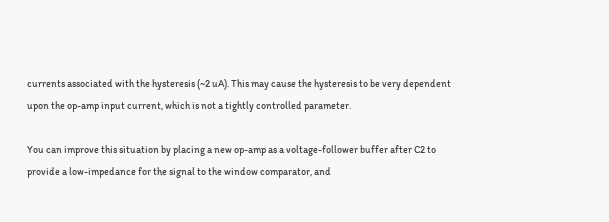currents associated with the hysteresis (~2 uA). This may cause the hysteresis to be very dependent upon the op-amp input current, which is not a tightly controlled parameter.

You can improve this situation by placing a new op-amp as a voltage-follower buffer after C2 to provide a low-impedance for the signal to the window comparator, and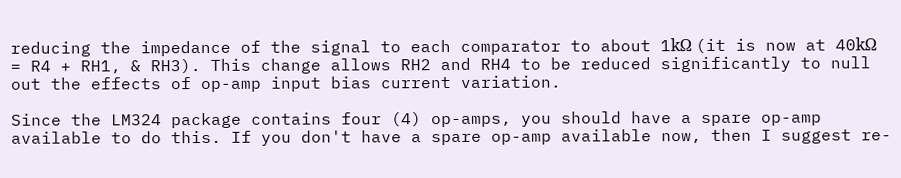reducing the impedance of the signal to each comparator to about 1kΩ (it is now at 40kΩ = R4 + RH1, & RH3). This change allows RH2 and RH4 to be reduced significantly to null out the effects of op-amp input bias current variation.

Since the LM324 package contains four (4) op-amps, you should have a spare op-amp available to do this. If you don't have a spare op-amp available now, then I suggest re-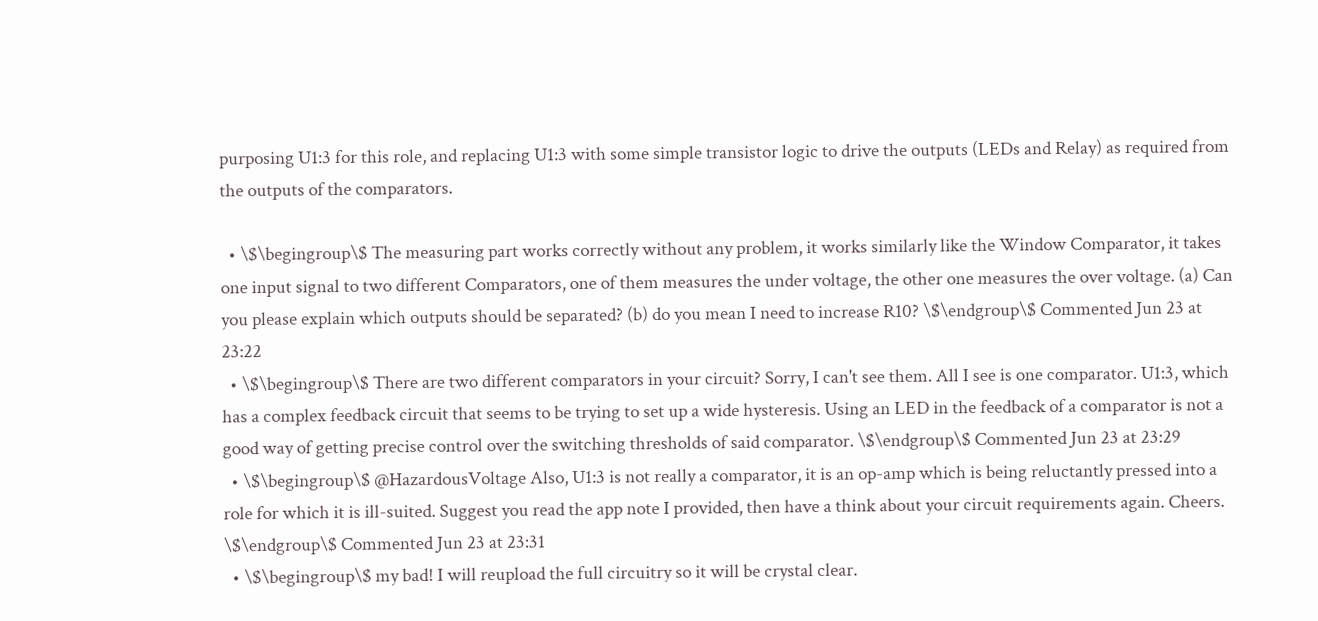purposing U1:3 for this role, and replacing U1:3 with some simple transistor logic to drive the outputs (LEDs and Relay) as required from the outputs of the comparators.

  • \$\begingroup\$ The measuring part works correctly without any problem, it works similarly like the Window Comparator, it takes one input signal to two different Comparators, one of them measures the under voltage, the other one measures the over voltage. (a) Can you please explain which outputs should be separated? (b) do you mean I need to increase R10? \$\endgroup\$ Commented Jun 23 at 23:22
  • \$\begingroup\$ There are two different comparators in your circuit? Sorry, I can't see them. All I see is one comparator. U1:3, which has a complex feedback circuit that seems to be trying to set up a wide hysteresis. Using an LED in the feedback of a comparator is not a good way of getting precise control over the switching thresholds of said comparator. \$\endgroup\$ Commented Jun 23 at 23:29
  • \$\begingroup\$ @HazardousVoltage Also, U1:3 is not really a comparator, it is an op-amp which is being reluctantly pressed into a role for which it is ill-suited. Suggest you read the app note I provided, then have a think about your circuit requirements again. Cheers. \$\endgroup\$ Commented Jun 23 at 23:31
  • \$\begingroup\$ my bad! I will reupload the full circuitry so it will be crystal clear.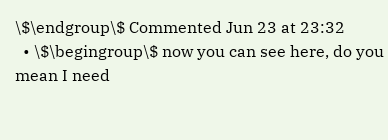\$\endgroup\$ Commented Jun 23 at 23:32
  • \$\begingroup\$ now you can see here, do you mean I need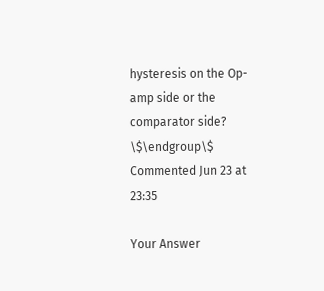hysteresis on the Op-amp side or the comparator side? \$\endgroup\$ Commented Jun 23 at 23:35

Your Answer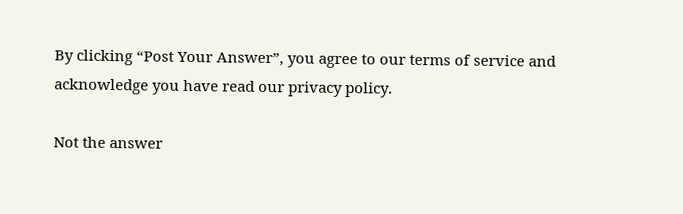By clicking “Post Your Answer”, you agree to our terms of service and acknowledge you have read our privacy policy.

Not the answer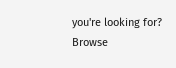you're looking for? Browse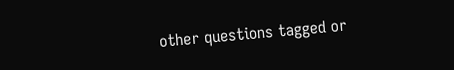other questions tagged or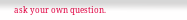ask your own question.